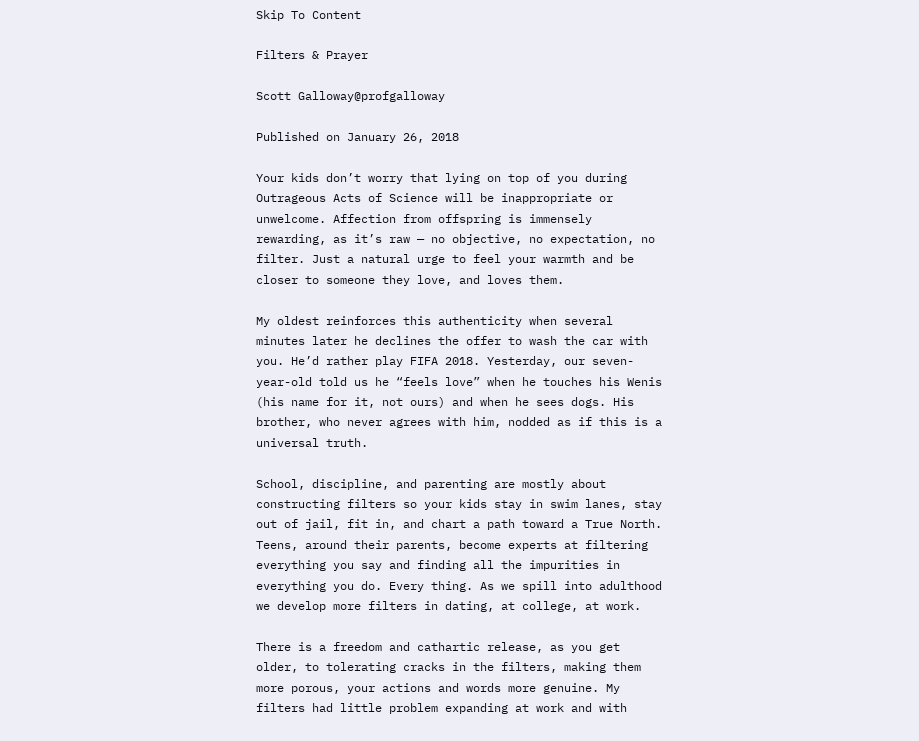Skip To Content

Filters & Prayer

Scott Galloway@profgalloway

Published on January 26, 2018

Your kids don’t worry that lying on top of you during Outrageous Acts of Science will be inappropriate or unwelcome. Affection from offspring is immensely rewarding, as it’s raw — no objective, no expectation, no filter. Just a natural urge to feel your warmth and be closer to someone they love, and loves them.

My oldest reinforces this authenticity when several minutes later he declines the offer to wash the car with you. He’d rather play FIFA 2018. Yesterday, our seven-year-old told us he “feels love” when he touches his Wenis (his name for it, not ours) and when he sees dogs. His brother, who never agrees with him, nodded as if this is a universal truth.

School, discipline, and parenting are mostly about constructing filters so your kids stay in swim lanes, stay out of jail, fit in, and chart a path toward a True North. Teens, around their parents, become experts at filtering everything you say and finding all the impurities in everything you do. Every thing. As we spill into adulthood we develop more filters in dating, at college, at work.

There is a freedom and cathartic release, as you get older, to tolerating cracks in the filters, making them more porous, your actions and words more genuine. My filters had little problem expanding at work and with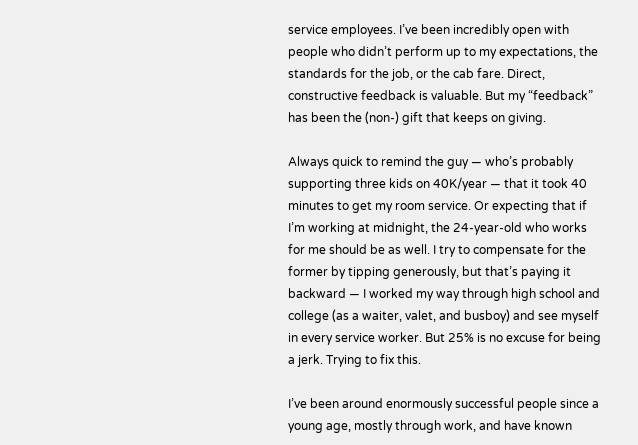service employees. I’ve been incredibly open with people who didn’t perform up to my expectations, the standards for the job, or the cab fare. Direct, constructive feedback is valuable. But my “feedback” has been the (non-) gift that keeps on giving.

Always quick to remind the guy — who’s probably supporting three kids on 40K/year — that it took 40 minutes to get my room service. Or expecting that if I’m working at midnight, the 24-year-old who works for me should be as well. I try to compensate for the former by tipping generously, but that’s paying it backward — I worked my way through high school and college (as a waiter, valet, and busboy) and see myself in every service worker. But 25% is no excuse for being a jerk. Trying to fix this.

I’ve been around enormously successful people since a young age, mostly through work, and have known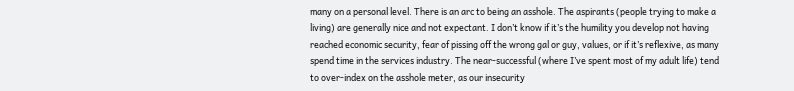many on a personal level. There is an arc to being an asshole. The aspirants (people trying to make a living) are generally nice and not expectant. I don’t know if it’s the humility you develop not having reached economic security, fear of pissing off the wrong gal or guy, values, or if it’s reflexive, as many spend time in the services industry. The near-successful (where I’ve spent most of my adult life) tend to over-index on the asshole meter, as our insecurity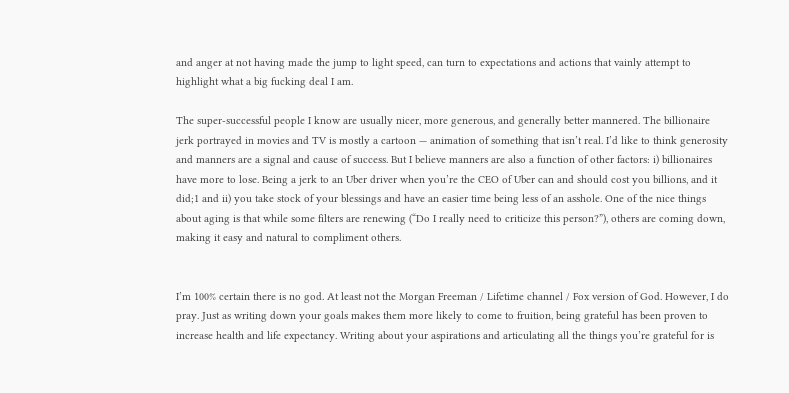and anger at not having made the jump to light speed, can turn to expectations and actions that vainly attempt to highlight what a big fucking deal I am.

The super-successful people I know are usually nicer, more generous, and generally better mannered. The billionaire jerk portrayed in movies and TV is mostly a cartoon — animation of something that isn’t real. I’d like to think generosity and manners are a signal and cause of success. But I believe manners are also a function of other factors: i) billionaires have more to lose. Being a jerk to an Uber driver when you’re the CEO of Uber can and should cost you billions, and it did;1 and ii) you take stock of your blessings and have an easier time being less of an asshole. One of the nice things about aging is that while some filters are renewing (“Do I really need to criticize this person?”), others are coming down, making it easy and natural to compliment others.


I’m 100% certain there is no god. At least not the Morgan Freeman / Lifetime channel / Fox version of God. However, I do pray. Just as writing down your goals makes them more likely to come to fruition, being grateful has been proven to increase health and life expectancy. Writing about your aspirations and articulating all the things you’re grateful for is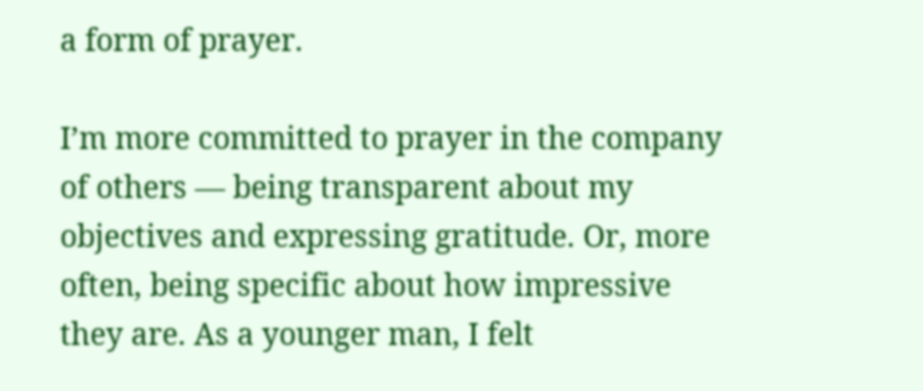a form of prayer.

I’m more committed to prayer in the company of others — being transparent about my objectives and expressing gratitude. Or, more often, being specific about how impressive they are. As a younger man, I felt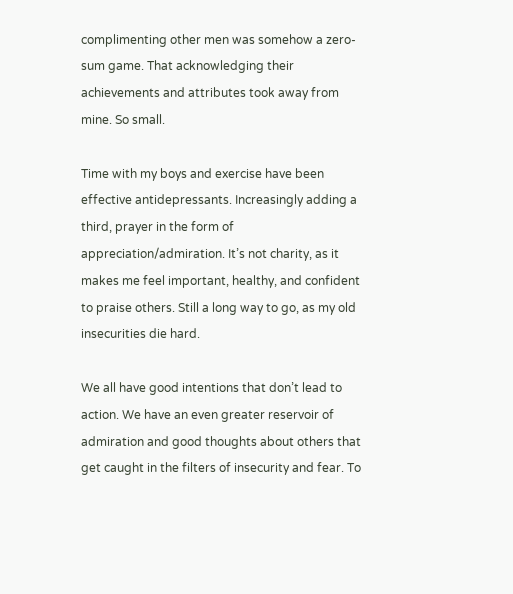complimenting other men was somehow a zero-sum game. That acknowledging their achievements and attributes took away from mine. So small.

Time with my boys and exercise have been effective antidepressants. Increasingly adding a third, prayer in the form of appreciation/admiration. It’s not charity, as it makes me feel important, healthy, and confident to praise others. Still a long way to go, as my old insecurities die hard.

We all have good intentions that don’t lead to action. We have an even greater reservoir of admiration and good thoughts about others that get caught in the filters of insecurity and fear. To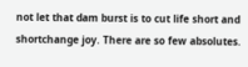not let that dam burst is to cut life short and shortchange joy. There are so few absolutes.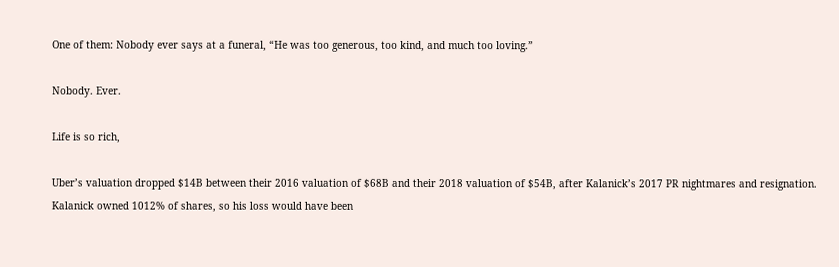One of them: Nobody ever says at a funeral, “He was too generous, too kind, and much too loving.”

Nobody. Ever.

Life is so rich,

Uber’s valuation dropped $14B between their 2016 valuation of $68B and their 2018 valuation of $54B, after Kalanick’s 2017 PR nightmares and resignation. Kalanick owned 1012% of shares, so his loss would have been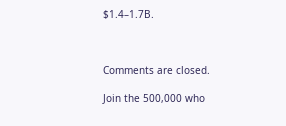$1.4–1.7B.



Comments are closed.

Join the 500,000 who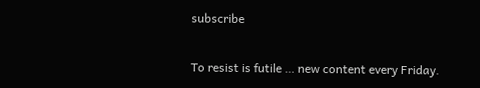subscribe

To resist is futile … new content every Friday.